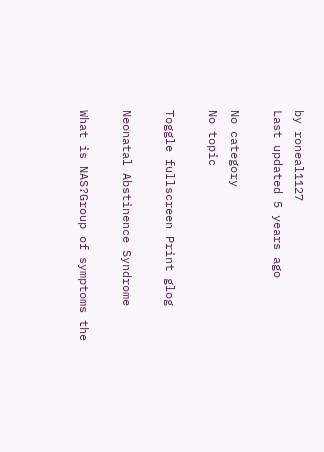by roneal1127
Last updated 5 years ago

No category
No topic

Toggle fullscreen Print glog

Neonatal Abstinence Syndrome

What is NAS?Group of symptoms the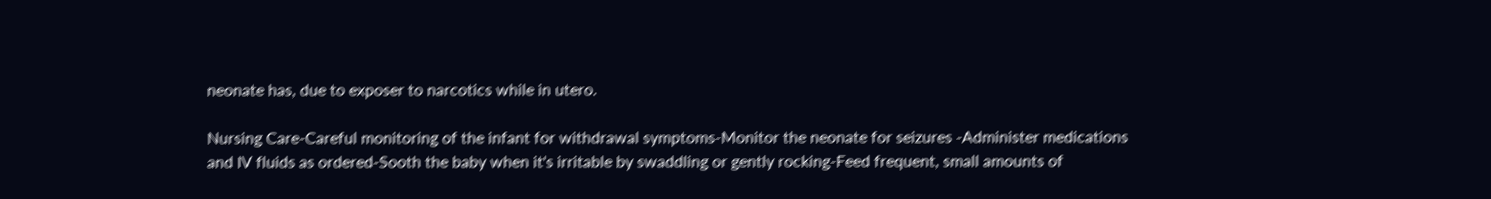neonate has, due to exposer to narcotics while in utero.

Nursing Care-Careful monitoring of the infant for withdrawal symptoms-Monitor the neonate for seizures -Administer medications and IV fluids as ordered-Sooth the baby when it's irritable by swaddling or gently rocking-Feed frequent, small amounts of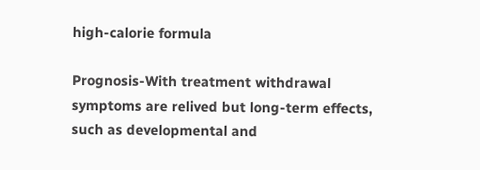high-calorie formula

Prognosis-With treatment withdrawal symptoms are relived but long-term effects, such as developmental and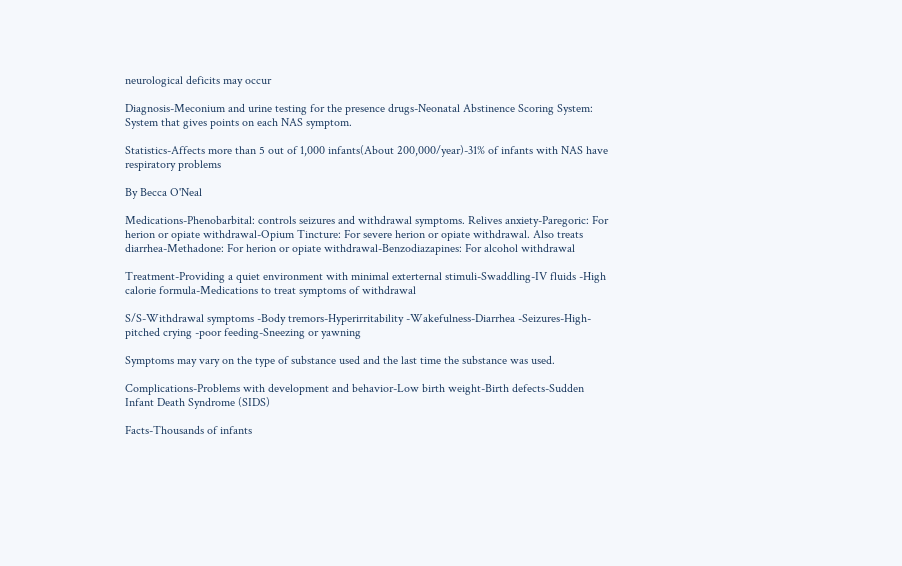neurological deficits may occur

Diagnosis-Meconium and urine testing for the presence drugs-Neonatal Abstinence Scoring System: System that gives points on each NAS symptom.

Statistics-Affects more than 5 out of 1,000 infants(About 200,000/year)-31% of infants with NAS have respiratory problems

By Becca O'Neal

Medications-Phenobarbital: controls seizures and withdrawal symptoms. Relives anxiety-Paregoric: For herion or opiate withdrawal-Opium Tincture: For severe herion or opiate withdrawal. Also treats diarrhea-Methadone: For herion or opiate withdrawal-Benzodiazapines: For alcohol withdrawal

Treatment-Providing a quiet environment with minimal exterternal stimuli-Swaddling-IV fluids -High calorie formula-Medications to treat symptoms of withdrawal

S/S-Withdrawal symptoms -Body tremors-Hyperirritability -Wakefulness-Diarrhea -Seizures-High-pitched crying -poor feeding-Sneezing or yawning

Symptoms may vary on the type of substance used and the last time the substance was used.

Complications-Problems with development and behavior-Low birth weight-Birth defects-Sudden Infant Death Syndrome (SIDS)

Facts-Thousands of infants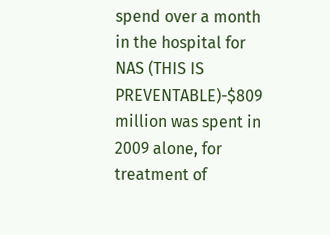spend over a month in the hospital for NAS (THIS IS PREVENTABLE)-$809 million was spent in 2009 alone, for treatment of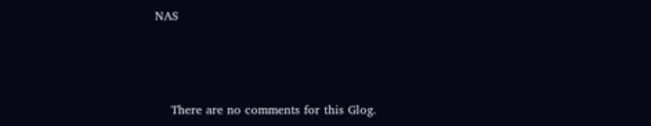NAS



    There are no comments for this Glog.